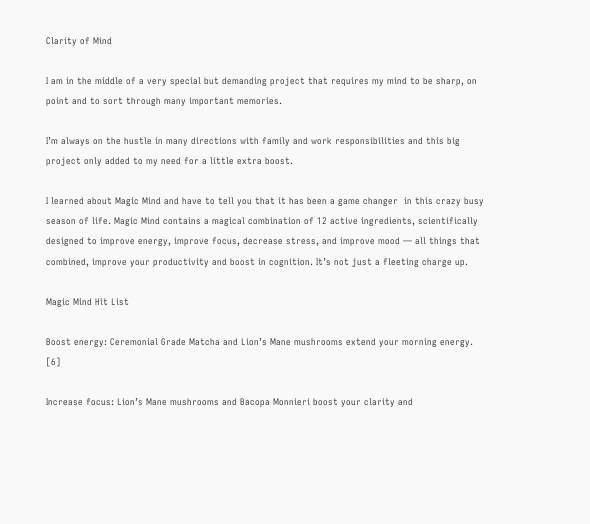Clarity of Mind

I am in the middle of a very special but demanding project that requires my mind to be sharp, on point and to sort through many important memories.

I’m always on the hustle in many directions with family and work responsibilities and this big project only added to my need for a little extra boost.

I learned about Magic Mind and have to tell you that it has been a game changer  in this crazy busy season of life. Magic Mind contains a magical combination of 12 active ingredients, scientifically designed to improve energy, improve focus, decrease stress, and improve mood — all things that combined, improve your productivity and boost in cognition. It’s not just a fleeting charge up.

Magic Mind Hit List

Boost energy: Ceremonial Grade Matcha and Lion’s Mane mushrooms extend your morning energy. [6]

Increase focus: Lion’s Mane mushrooms and Bacopa Monnieri boost your clarity and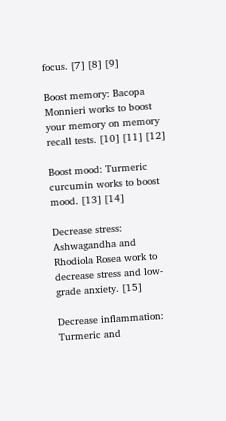focus. [7] [8] [9]

Boost memory: Bacopa Monnieri works to boost your memory on memory recall tests. [10] [11] [12]

Boost mood: Turmeric curcumin works to boost mood. [13] [14]

Decrease stress: Ashwagandha and Rhodiola Rosea work to decrease stress and low-grade anxiety. [15]

Decrease inflammation: Turmeric and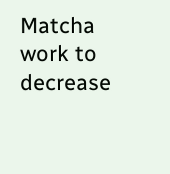Matcha work to decrease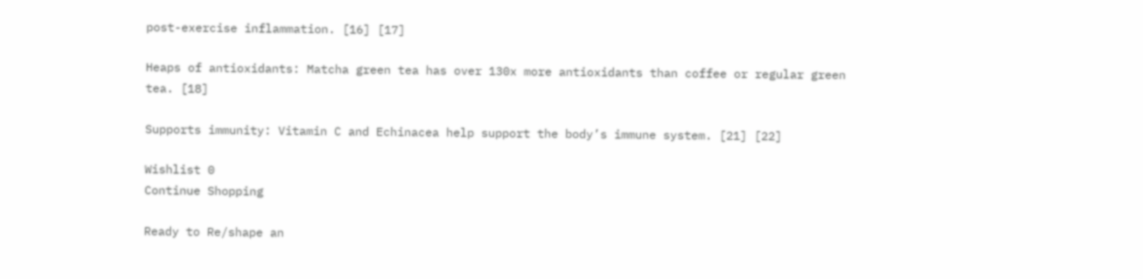post-exercise inflammation. [16] [17]

Heaps of antioxidants: Matcha green tea has over 130x more antioxidants than coffee or regular green tea. [18]

Supports immunity: Vitamin C and Echinacea help support the body’s immune system. [21] [22]

Wishlist 0
Continue Shopping

Ready to Re/shape an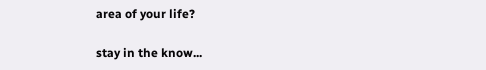area of your life?

stay in the know...